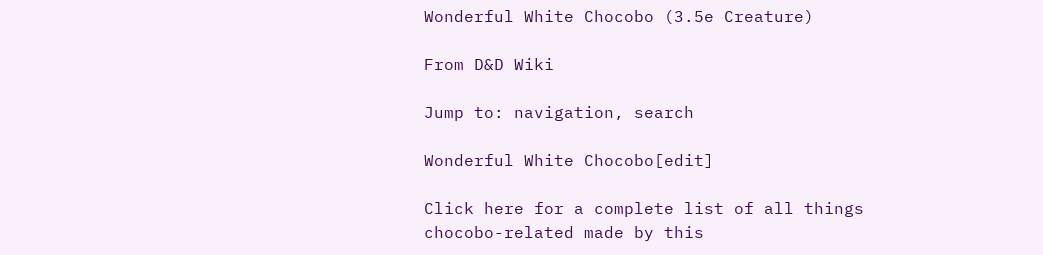Wonderful White Chocobo (3.5e Creature)

From D&D Wiki

Jump to: navigation, search

Wonderful White Chocobo[edit]

Click here for a complete list of all things chocobo-related made by this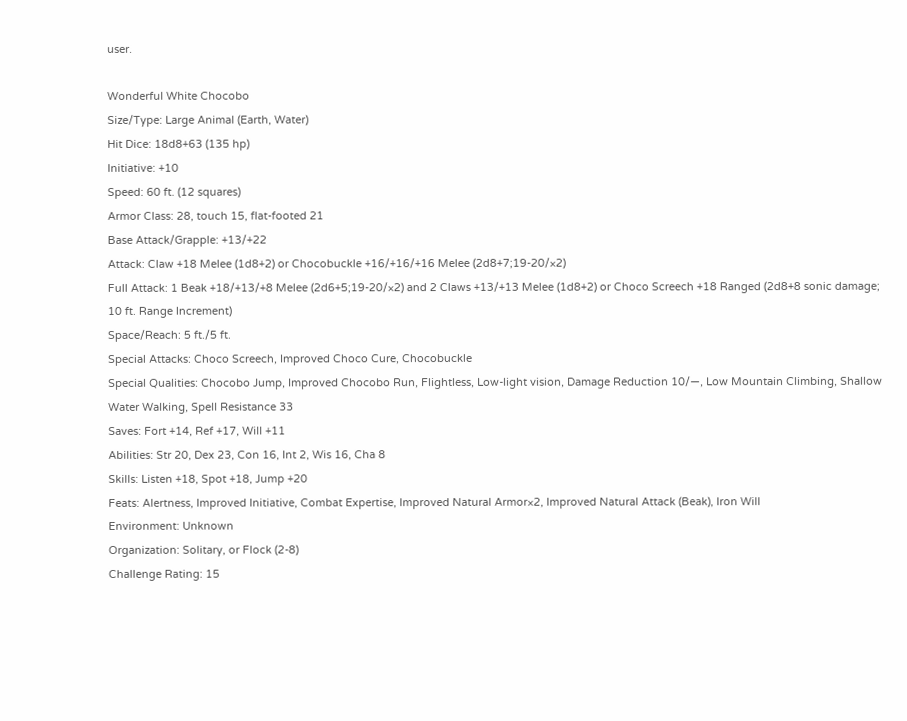user.

Wonderful White Chocobo
Size/Type: Large Animal (Earth, Water)
Hit Dice: 18d8+63 (135 hp)
Initiative: +10
Speed: 60 ft. (12 squares)
Armor Class: 28, touch 15, flat-footed 21
Base Attack/Grapple: +13/+22
Attack: Claw +18 Melee (1d8+2) or Chocobuckle +16/+16/+16 Melee (2d8+7;19-20/×2)
Full Attack: 1 Beak +18/+13/+8 Melee (2d6+5;19-20/×2) and 2 Claws +13/+13 Melee (1d8+2) or Choco Screech +18 Ranged (2d8+8 sonic damage; 10 ft. Range Increment)
Space/Reach: 5 ft./5 ft.
Special Attacks: Choco Screech, Improved Choco Cure, Chocobuckle
Special Qualities: Chocobo Jump, Improved Chocobo Run, Flightless, Low-light vision, Damage Reduction 10/—, Low Mountain Climbing, Shallow Water Walking, Spell Resistance 33
Saves: Fort +14, Ref +17, Will +11
Abilities: Str 20, Dex 23, Con 16, Int 2, Wis 16, Cha 8
Skills: Listen +18, Spot +18, Jump +20
Feats: Alertness, Improved Initiative, Combat Expertise, Improved Natural Armor×2, Improved Natural Attack (Beak), Iron Will
Environment: Unknown
Organization: Solitary, or Flock (2-8)
Challenge Rating: 15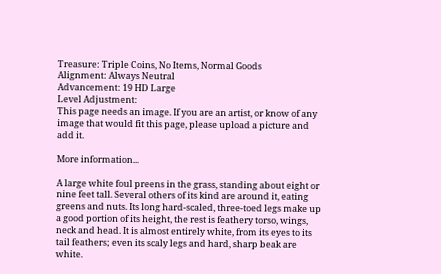Treasure: Triple Coins, No Items, Normal Goods
Alignment: Always Neutral
Advancement: 19 HD Large
Level Adjustment:
This page needs an image. If you are an artist, or know of any image that would fit this page, please upload a picture and add it.

More information...

A large white foul preens in the grass, standing about eight or nine feet tall. Several others of its kind are around it, eating greens and nuts. Its long hard-scaled, three-toed legs make up a good portion of its height, the rest is feathery torso, wings, neck and head. It is almost entirely white, from its eyes to its tail feathers; even its scaly legs and hard, sharp beak are white.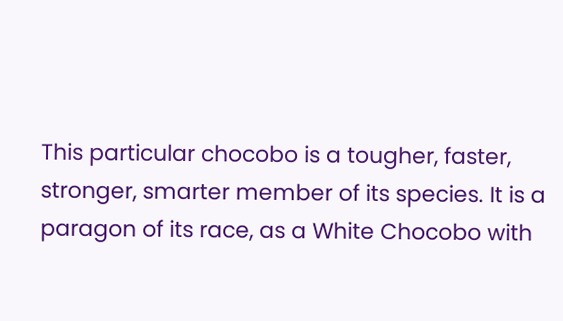This particular chocobo is a tougher, faster, stronger, smarter member of its species. It is a paragon of its race, as a White Chocobo with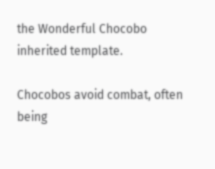the Wonderful Chocobo inherited template.

Chocobos avoid combat, often being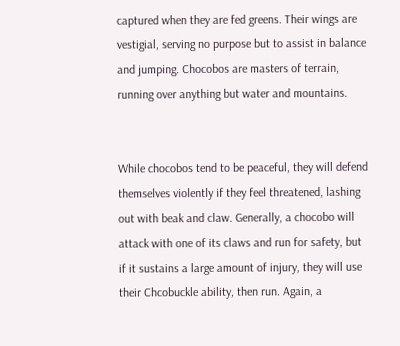captured when they are fed greens. Their wings are vestigial, serving no purpose but to assist in balance and jumping. Chocobos are masters of terrain, running over anything but water and mountains.


While chocobos tend to be peaceful, they will defend themselves violently if they feel threatened, lashing out with beak and claw. Generally, a chocobo will attack with one of its claws and run for safety, but if it sustains a large amount of injury, they will use their Chcobuckle ability, then run. Again, a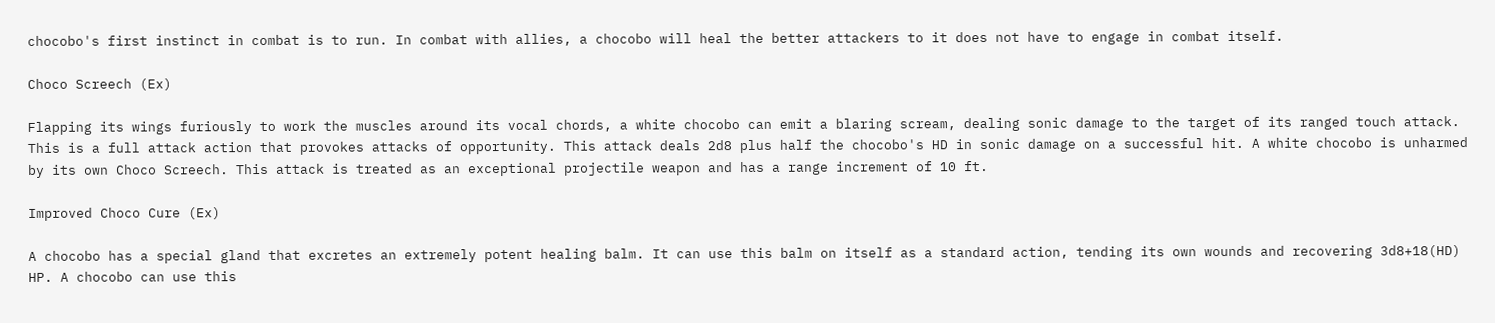chocobo's first instinct in combat is to run. In combat with allies, a chocobo will heal the better attackers to it does not have to engage in combat itself.

Choco Screech (Ex)

Flapping its wings furiously to work the muscles around its vocal chords, a white chocobo can emit a blaring scream, dealing sonic damage to the target of its ranged touch attack. This is a full attack action that provokes attacks of opportunity. This attack deals 2d8 plus half the chocobo's HD in sonic damage on a successful hit. A white chocobo is unharmed by its own Choco Screech. This attack is treated as an exceptional projectile weapon and has a range increment of 10 ft.

Improved Choco Cure (Ex)

A chocobo has a special gland that excretes an extremely potent healing balm. It can use this balm on itself as a standard action, tending its own wounds and recovering 3d8+18(HD) HP. A chocobo can use this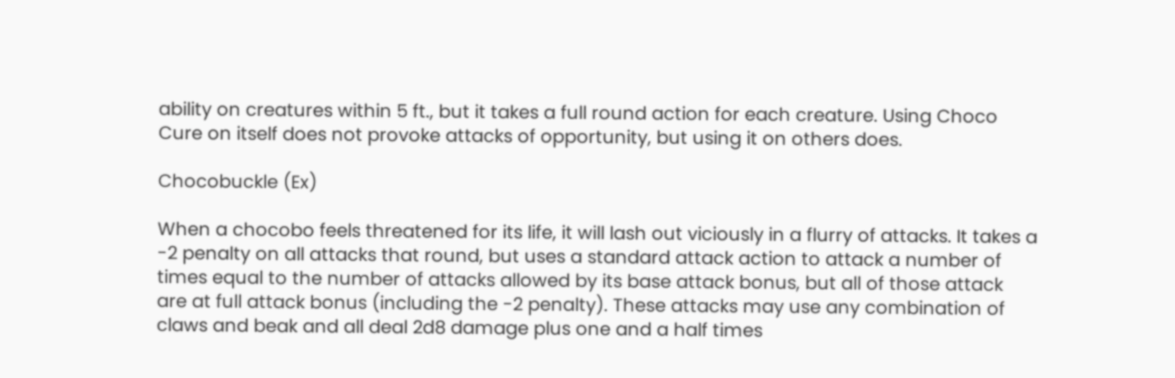ability on creatures within 5 ft., but it takes a full round action for each creature. Using Choco Cure on itself does not provoke attacks of opportunity, but using it on others does.

Chocobuckle (Ex)

When a chocobo feels threatened for its life, it will lash out viciously in a flurry of attacks. It takes a -2 penalty on all attacks that round, but uses a standard attack action to attack a number of times equal to the number of attacks allowed by its base attack bonus, but all of those attack are at full attack bonus (including the -2 penalty). These attacks may use any combination of claws and beak and all deal 2d8 damage plus one and a half times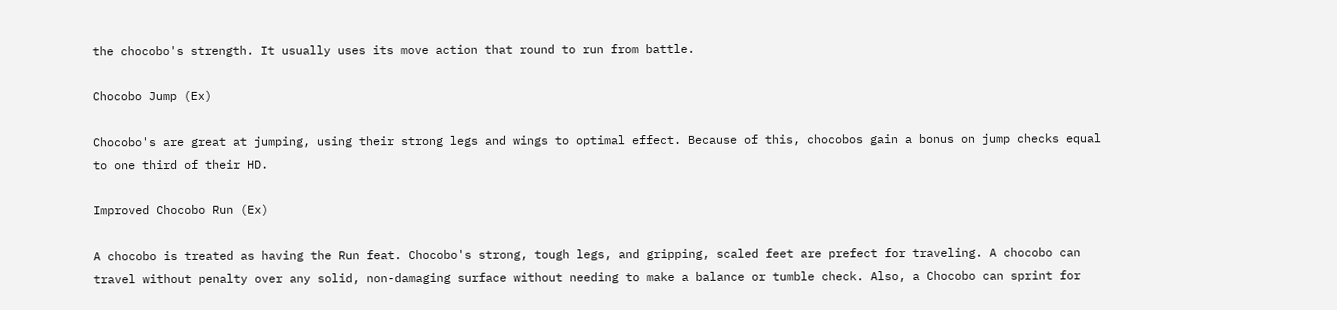the chocobo's strength. It usually uses its move action that round to run from battle.

Chocobo Jump (Ex)

Chocobo's are great at jumping, using their strong legs and wings to optimal effect. Because of this, chocobos gain a bonus on jump checks equal to one third of their HD.

Improved Chocobo Run (Ex)

A chocobo is treated as having the Run feat. Chocobo's strong, tough legs, and gripping, scaled feet are prefect for traveling. A chocobo can travel without penalty over any solid, non-damaging surface without needing to make a balance or tumble check. Also, a Chocobo can sprint for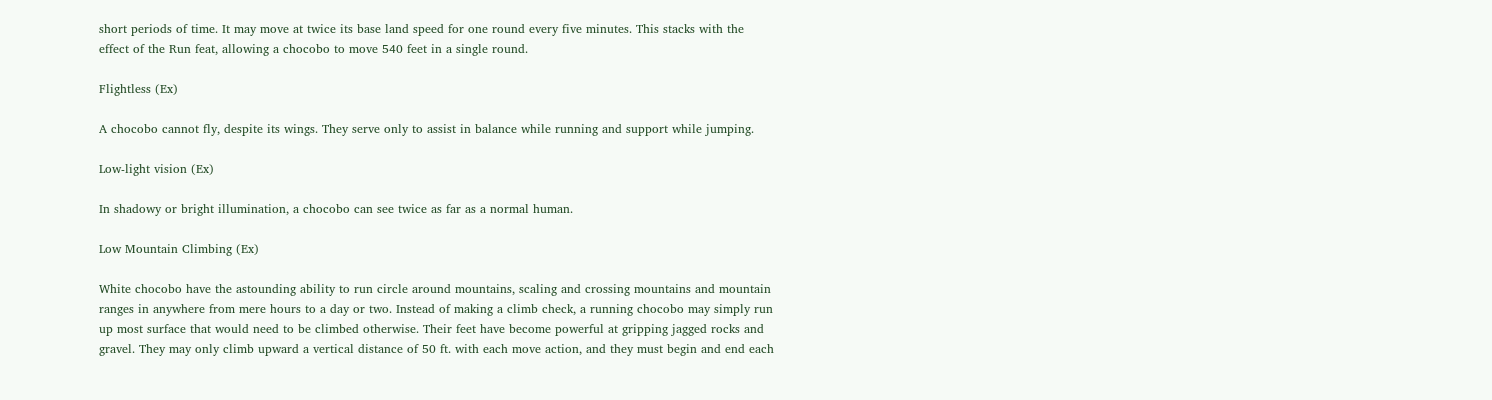short periods of time. It may move at twice its base land speed for one round every five minutes. This stacks with the effect of the Run feat, allowing a chocobo to move 540 feet in a single round.

Flightless (Ex)

A chocobo cannot fly, despite its wings. They serve only to assist in balance while running and support while jumping.

Low-light vision (Ex)

In shadowy or bright illumination, a chocobo can see twice as far as a normal human.

Low Mountain Climbing (Ex)

White chocobo have the astounding ability to run circle around mountains, scaling and crossing mountains and mountain ranges in anywhere from mere hours to a day or two. Instead of making a climb check, a running chocobo may simply run up most surface that would need to be climbed otherwise. Their feet have become powerful at gripping jagged rocks and gravel. They may only climb upward a vertical distance of 50 ft. with each move action, and they must begin and end each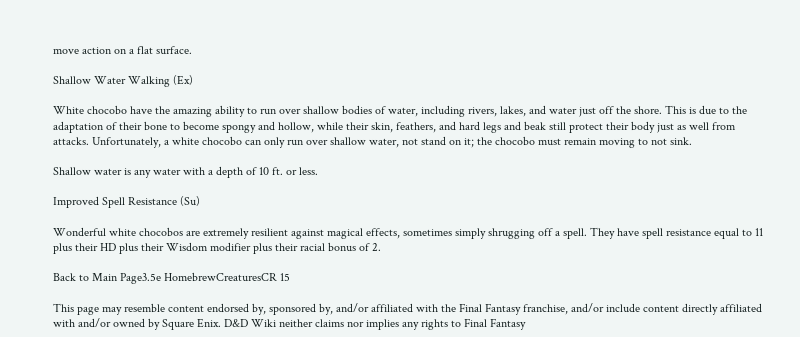move action on a flat surface.

Shallow Water Walking (Ex)

White chocobo have the amazing ability to run over shallow bodies of water, including rivers, lakes, and water just off the shore. This is due to the adaptation of their bone to become spongy and hollow, while their skin, feathers, and hard legs and beak still protect their body just as well from attacks. Unfortunately, a white chocobo can only run over shallow water, not stand on it; the chocobo must remain moving to not sink.

Shallow water is any water with a depth of 10 ft. or less.

Improved Spell Resistance (Su)

Wonderful white chocobos are extremely resilient against magical effects, sometimes simply shrugging off a spell. They have spell resistance equal to 11 plus their HD plus their Wisdom modifier plus their racial bonus of 2.

Back to Main Page3.5e HomebrewCreaturesCR 15

This page may resemble content endorsed by, sponsored by, and/or affiliated with the Final Fantasy franchise, and/or include content directly affiliated with and/or owned by Square Enix. D&D Wiki neither claims nor implies any rights to Final Fantasy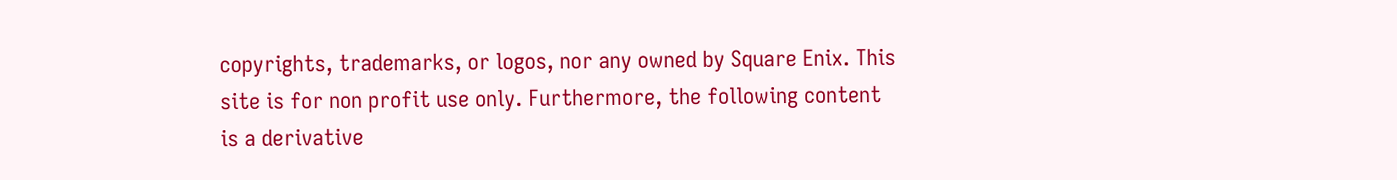copyrights, trademarks, or logos, nor any owned by Square Enix. This site is for non profit use only. Furthermore, the following content is a derivative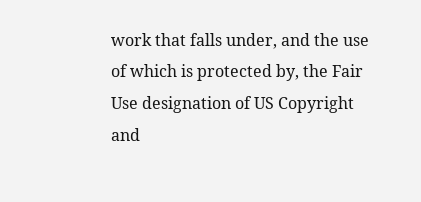work that falls under, and the use of which is protected by, the Fair Use designation of US Copyright and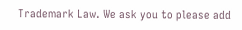Trademark Law. We ask you to please add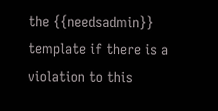the {{needsadmin}} template if there is a violation to this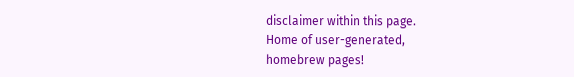disclaimer within this page.
Home of user-generated,
homebrew pages!